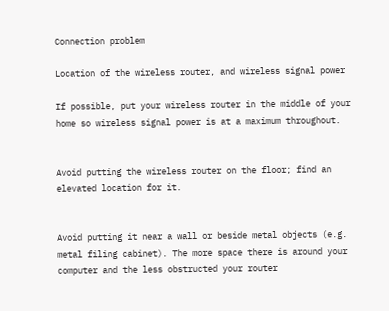Connection problem

Location of the wireless router, and wireless signal power

If possible, put your wireless router in the middle of your home so wireless signal power is at a maximum throughout.


Avoid putting the wireless router on the floor; find an elevated location for it.


Avoid putting it near a wall or beside metal objects (e.g. metal filing cabinet). The more space there is around your computer and the less obstructed your router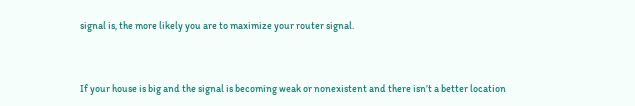signal is, the more likely you are to maximize your router signal.


If your house is big and the signal is becoming weak or nonexistent and there isn’t a better location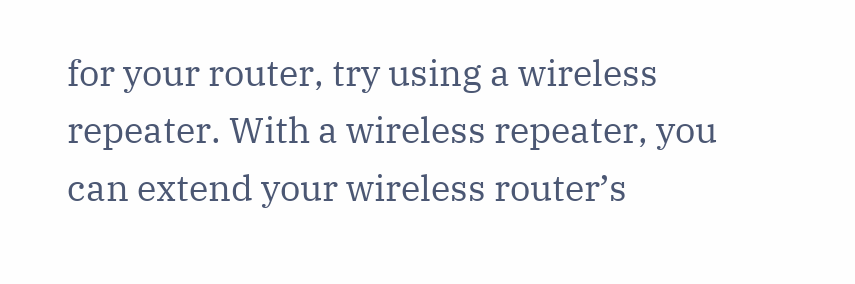for your router, try using a wireless repeater. With a wireless repeater, you can extend your wireless router’s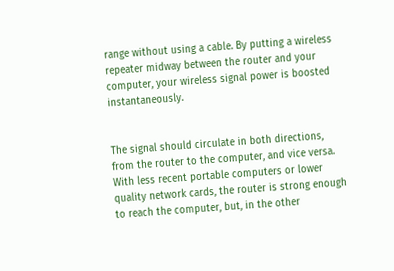range without using a cable. By putting a wireless repeater midway between the router and your computer, your wireless signal power is boosted instantaneously.


The signal should circulate in both directions, from the router to the computer, and vice versa. With less recent portable computers or lower quality network cards, the router is strong enough to reach the computer, but, in the other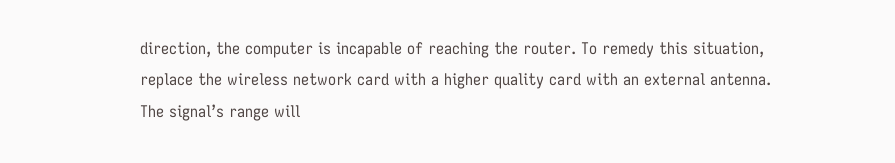direction, the computer is incapable of reaching the router. To remedy this situation, replace the wireless network card with a higher quality card with an external antenna. The signal’s range will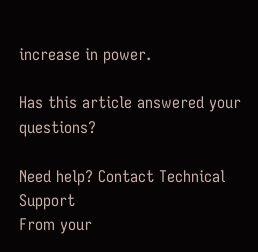increase in power.

Has this article answered your questions?

Need help? Contact Technical Support
From your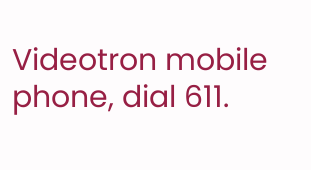Videotron mobile phone, dial 611.